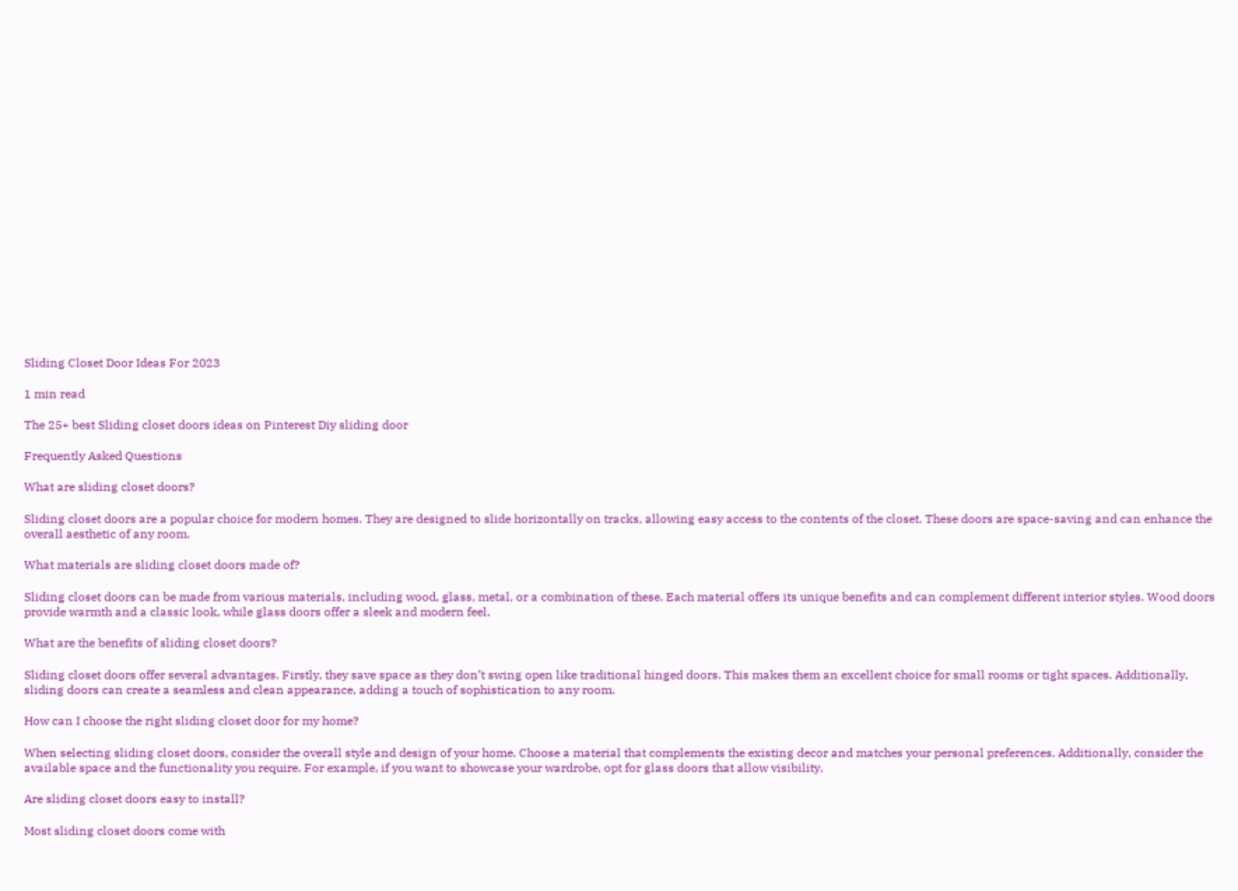Sliding Closet Door Ideas For 2023

1 min read

The 25+ best Sliding closet doors ideas on Pinterest Diy sliding door

Frequently Asked Questions

What are sliding closet doors?

Sliding closet doors are a popular choice for modern homes. They are designed to slide horizontally on tracks, allowing easy access to the contents of the closet. These doors are space-saving and can enhance the overall aesthetic of any room.

What materials are sliding closet doors made of?

Sliding closet doors can be made from various materials, including wood, glass, metal, or a combination of these. Each material offers its unique benefits and can complement different interior styles. Wood doors provide warmth and a classic look, while glass doors offer a sleek and modern feel.

What are the benefits of sliding closet doors?

Sliding closet doors offer several advantages. Firstly, they save space as they don’t swing open like traditional hinged doors. This makes them an excellent choice for small rooms or tight spaces. Additionally, sliding doors can create a seamless and clean appearance, adding a touch of sophistication to any room.

How can I choose the right sliding closet door for my home?

When selecting sliding closet doors, consider the overall style and design of your home. Choose a material that complements the existing decor and matches your personal preferences. Additionally, consider the available space and the functionality you require. For example, if you want to showcase your wardrobe, opt for glass doors that allow visibility.

Are sliding closet doors easy to install?

Most sliding closet doors come with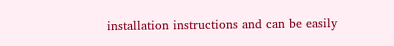installation instructions and can be easily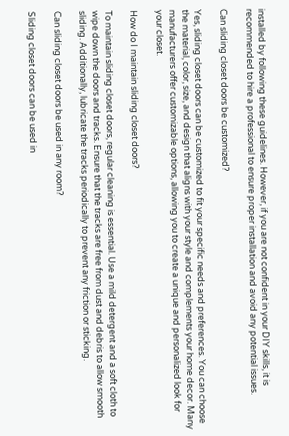installed by following these guidelines. However, if you are not confident in your DIY skills, it is recommended to hire a professional to ensure proper installation and avoid any potential issues.

Can sliding closet doors be customized?

Yes, sliding closet doors can be customized to fit your specific needs and preferences. You can choose the material, color, size, and design that aligns with your style and complements your home decor. Many manufacturers offer customizable options, allowing you to create a unique and personalized look for your closet.

How do I maintain sliding closet doors?

To maintain sliding closet doors, regular cleaning is essential. Use a mild detergent and a soft cloth to wipe down the doors and tracks. Ensure that the tracks are free from dust and debris to allow smooth sliding. Additionally, lubricate the tracks periodically to prevent any friction or sticking.

Can sliding closet doors be used in any room?

Sliding closet doors can be used in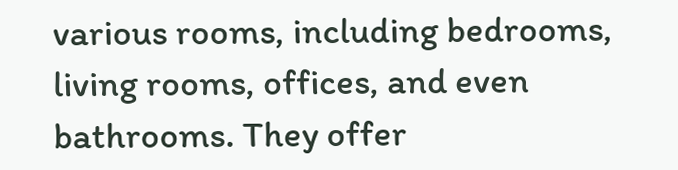various rooms, including bedrooms, living rooms, offices, and even bathrooms. They offer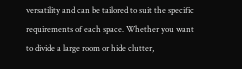versatility and can be tailored to suit the specific requirements of each space. Whether you want to divide a large room or hide clutter,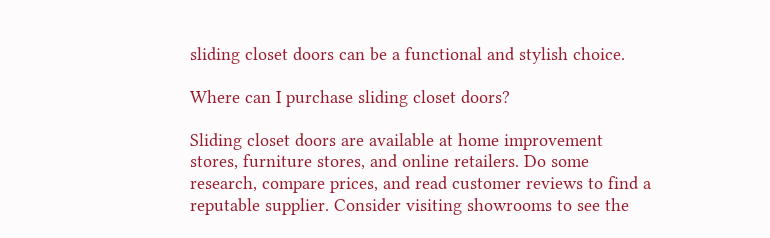sliding closet doors can be a functional and stylish choice.

Where can I purchase sliding closet doors?

Sliding closet doors are available at home improvement stores, furniture stores, and online retailers. Do some research, compare prices, and read customer reviews to find a reputable supplier. Consider visiting showrooms to see the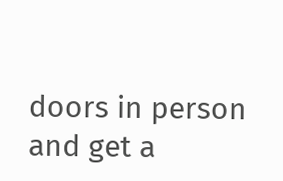doors in person and get a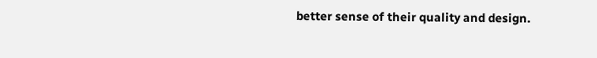better sense of their quality and design.